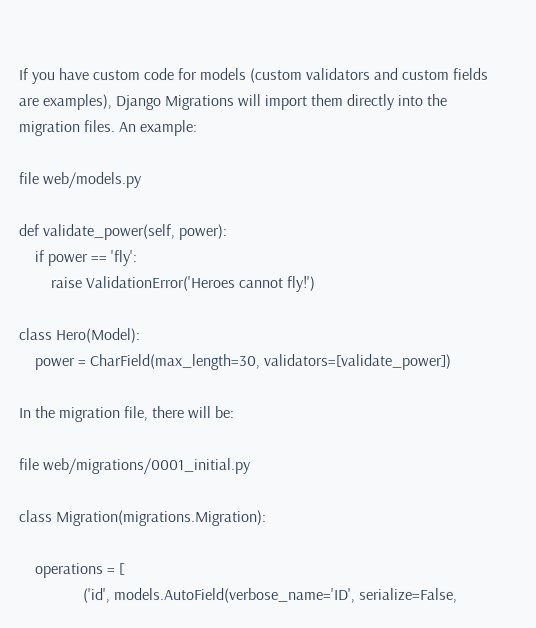If you have custom code for models (custom validators and custom fields are examples), Django Migrations will import them directly into the migration files. An example:

file web/models.py

def validate_power(self, power):
    if power == 'fly':
        raise ValidationError('Heroes cannot fly!')

class Hero(Model):
    power = CharField(max_length=30, validators=[validate_power])

In the migration file, there will be:

file web/migrations/0001_initial.py

class Migration(migrations.Migration):

    operations = [
                ('id', models.AutoField(verbose_name='ID', serialize=False,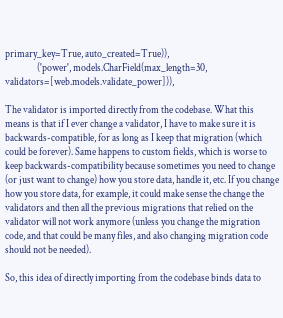primary_key=True, auto_created=True)),
                ('power', models.CharField(max_length=30, validators=[web.models.validate_power])),

The validator is imported directly from the codebase. What this means is that if I ever change a validator, I have to make sure it is backwards-compatible, for as long as I keep that migration (which could be forever). Same happens to custom fields, which is worse to keep backwards-compatibility because sometimes you need to change (or just want to change) how you store data, handle it, etc. If you change how you store data, for example, it could make sense the change the validators and then all the previous migrations that relied on the validator will not work anymore (unless you change the migration code, and that could be many files, and also changing migration code should not be needed).

So, this idea of directly importing from the codebase binds data to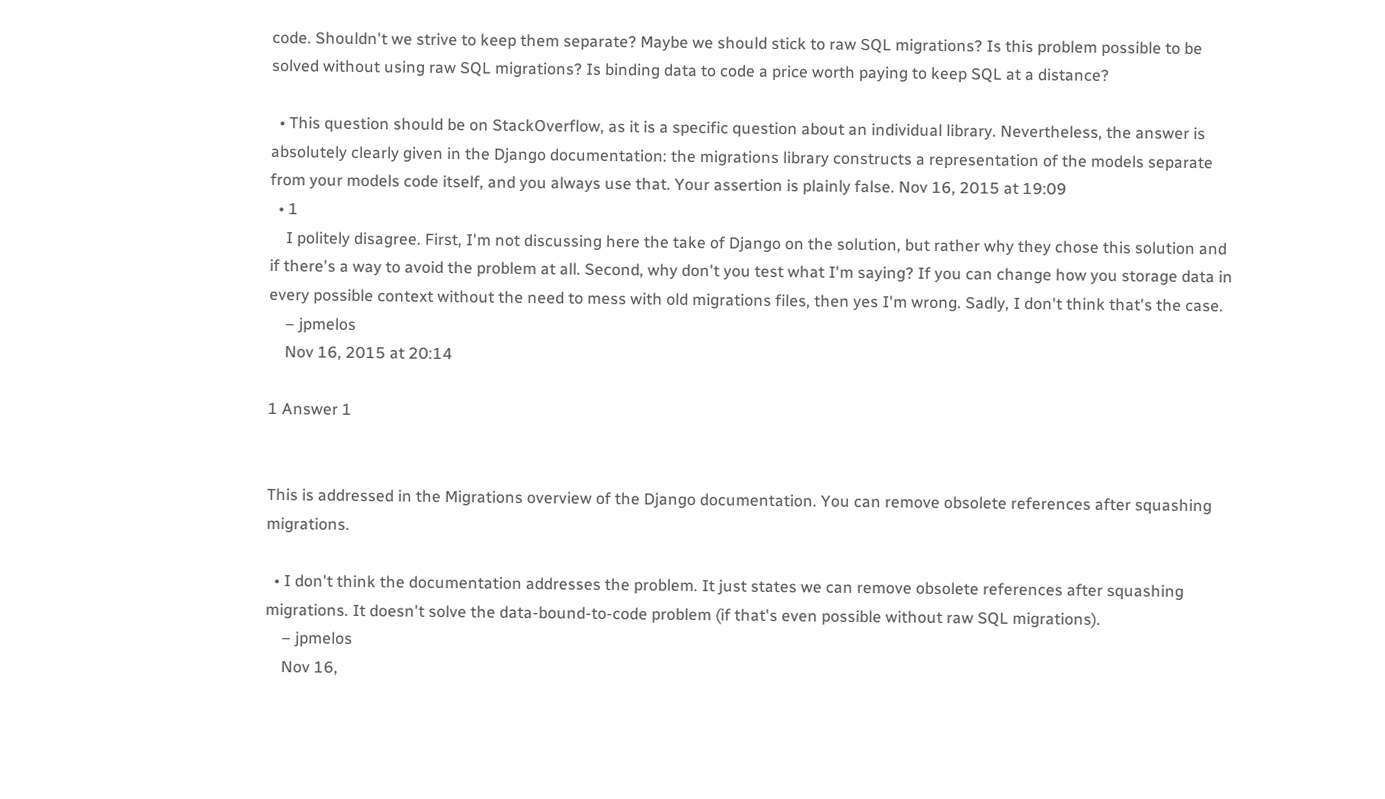code. Shouldn't we strive to keep them separate? Maybe we should stick to raw SQL migrations? Is this problem possible to be solved without using raw SQL migrations? Is binding data to code a price worth paying to keep SQL at a distance?

  • This question should be on StackOverflow, as it is a specific question about an individual library. Nevertheless, the answer is absolutely clearly given in the Django documentation: the migrations library constructs a representation of the models separate from your models code itself, and you always use that. Your assertion is plainly false. Nov 16, 2015 at 19:09
  • 1
    I politely disagree. First, I'm not discussing here the take of Django on the solution, but rather why they chose this solution and if there's a way to avoid the problem at all. Second, why don't you test what I'm saying? If you can change how you storage data in every possible context without the need to mess with old migrations files, then yes I'm wrong. Sadly, I don't think that's the case.
    – jpmelos
    Nov 16, 2015 at 20:14

1 Answer 1


This is addressed in the Migrations overview of the Django documentation. You can remove obsolete references after squashing migrations.

  • I don't think the documentation addresses the problem. It just states we can remove obsolete references after squashing migrations. It doesn't solve the data-bound-to-code problem (if that's even possible without raw SQL migrations).
    – jpmelos
    Nov 16,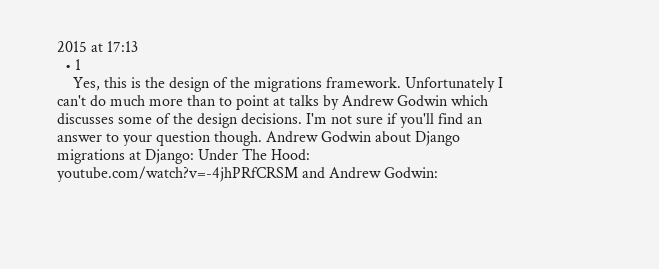2015 at 17:13
  • 1
    Yes, this is the design of the migrations framework. Unfortunately I can't do much more than to point at talks by Andrew Godwin which discusses some of the design decisions. I'm not sure if you'll find an answer to your question though. Andrew Godwin about Django migrations at Django: Under The Hood: youtube.com/watch?v=-4jhPRfCRSM and Andrew Godwin: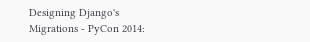Designing Django's Migrations - PyCon 2014: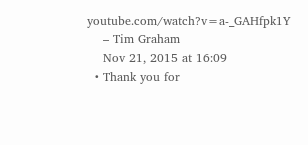youtube.com/watch?v=a-_GAHfpk1Y
    – Tim Graham
    Nov 21, 2015 at 16:09
  • Thank you for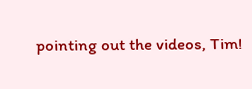pointing out the videos, Tim!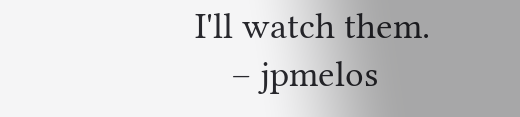I'll watch them.
    – jpmelos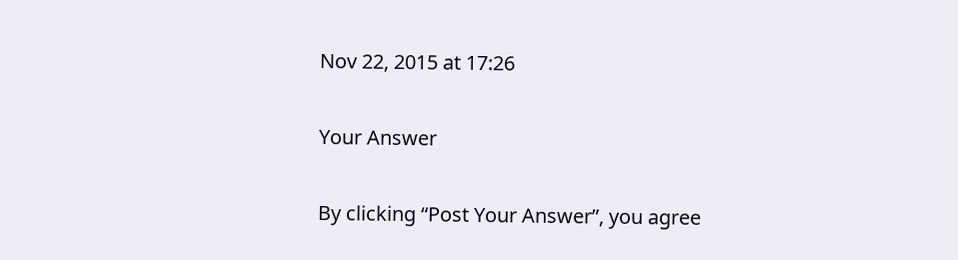Nov 22, 2015 at 17:26

Your Answer

By clicking “Post Your Answer”, you agree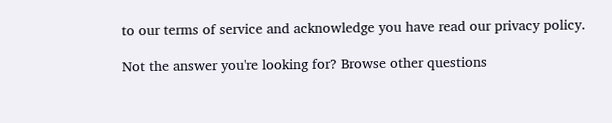to our terms of service and acknowledge you have read our privacy policy.

Not the answer you're looking for? Browse other questions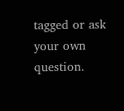tagged or ask your own question.